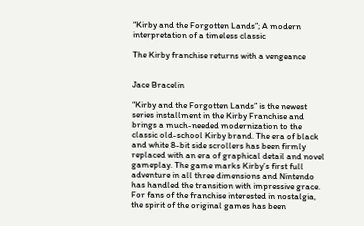“Kirby and the Forgotten Lands”; A modern interpretation of a timeless classic

The Kirby franchise returns with a vengeance


Jace Bracelin

“Kirby and the Forgotten Lands” is the newest series installment in the Kirby Franchise and brings a much-needed modernization to the classic old-school Kirby brand. The era of black and white 8-bit side scrollers has been firmly replaced with an era of graphical detail and novel gameplay. The game marks Kirby’s first full adventure in all three dimensions and Nintendo has handled the transition with impressive grace. For fans of the franchise interested in nostalgia, the spirit of the original games has been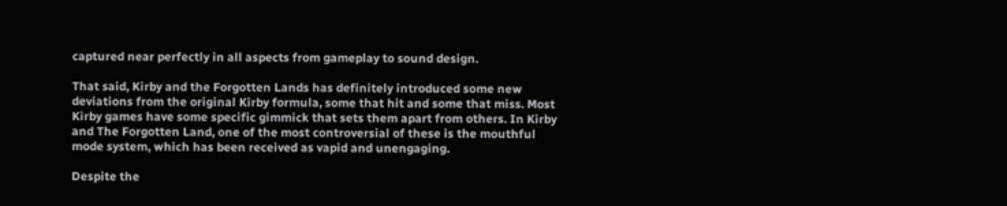captured near perfectly in all aspects from gameplay to sound design.

That said, Kirby and the Forgotten Lands has definitely introduced some new deviations from the original Kirby formula, some that hit and some that miss. Most Kirby games have some specific gimmick that sets them apart from others. In Kirby and The Forgotten Land, one of the most controversial of these is the mouthful mode system, which has been received as vapid and unengaging.

Despite the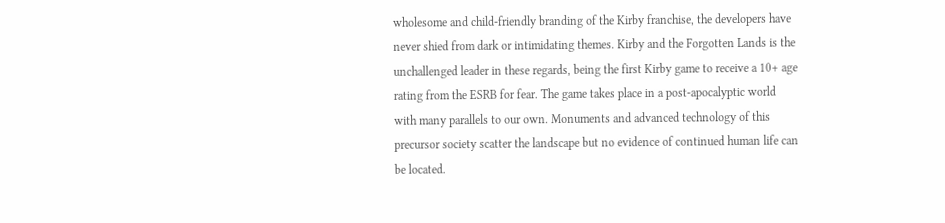wholesome and child-friendly branding of the Kirby franchise, the developers have never shied from dark or intimidating themes. Kirby and the Forgotten Lands is the unchallenged leader in these regards, being the first Kirby game to receive a 10+ age rating from the ESRB for fear. The game takes place in a post-apocalyptic world with many parallels to our own. Monuments and advanced technology of this precursor society scatter the landscape but no evidence of continued human life can be located.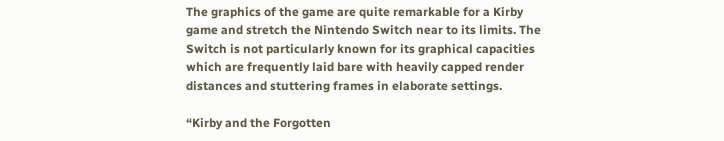The graphics of the game are quite remarkable for a Kirby game and stretch the Nintendo Switch near to its limits. The Switch is not particularly known for its graphical capacities which are frequently laid bare with heavily capped render distances and stuttering frames in elaborate settings.

“Kirby and the Forgotten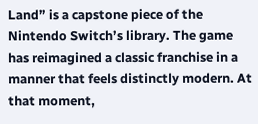Land” is a capstone piece of the Nintendo Switch’s library. The game has reimagined a classic franchise in a manner that feels distinctly modern. At that moment,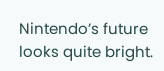Nintendo’s future looks quite bright.